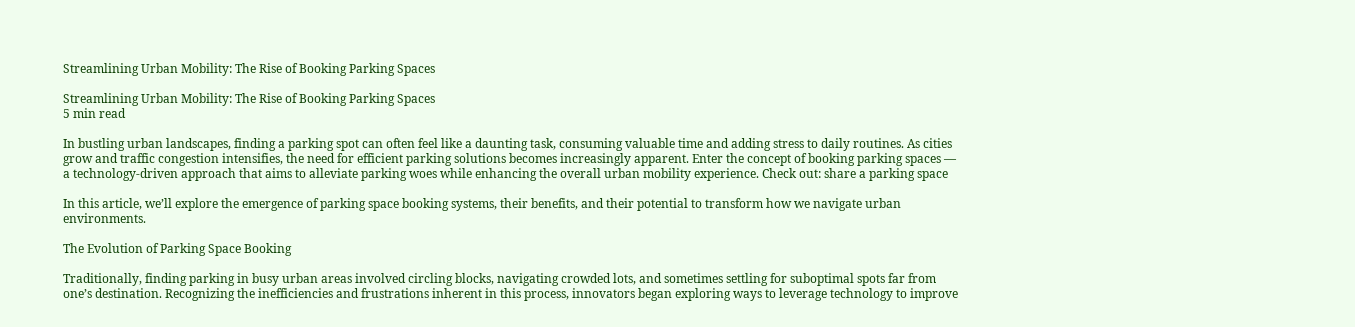Streamlining Urban Mobility: The Rise of Booking Parking Spaces

Streamlining Urban Mobility: The Rise of Booking Parking Spaces
5 min read

In bustling urban landscapes, finding a parking spot can often feel like a daunting task, consuming valuable time and adding stress to daily routines. As cities grow and traffic congestion intensifies, the need for efficient parking solutions becomes increasingly apparent. Enter the concept of booking parking spaces — a technology-driven approach that aims to alleviate parking woes while enhancing the overall urban mobility experience. Check out: share a parking space

In this article, we’ll explore the emergence of parking space booking systems, their benefits, and their potential to transform how we navigate urban environments.

The Evolution of Parking Space Booking

Traditionally, finding parking in busy urban areas involved circling blocks, navigating crowded lots, and sometimes settling for suboptimal spots far from one’s destination. Recognizing the inefficiencies and frustrations inherent in this process, innovators began exploring ways to leverage technology to improve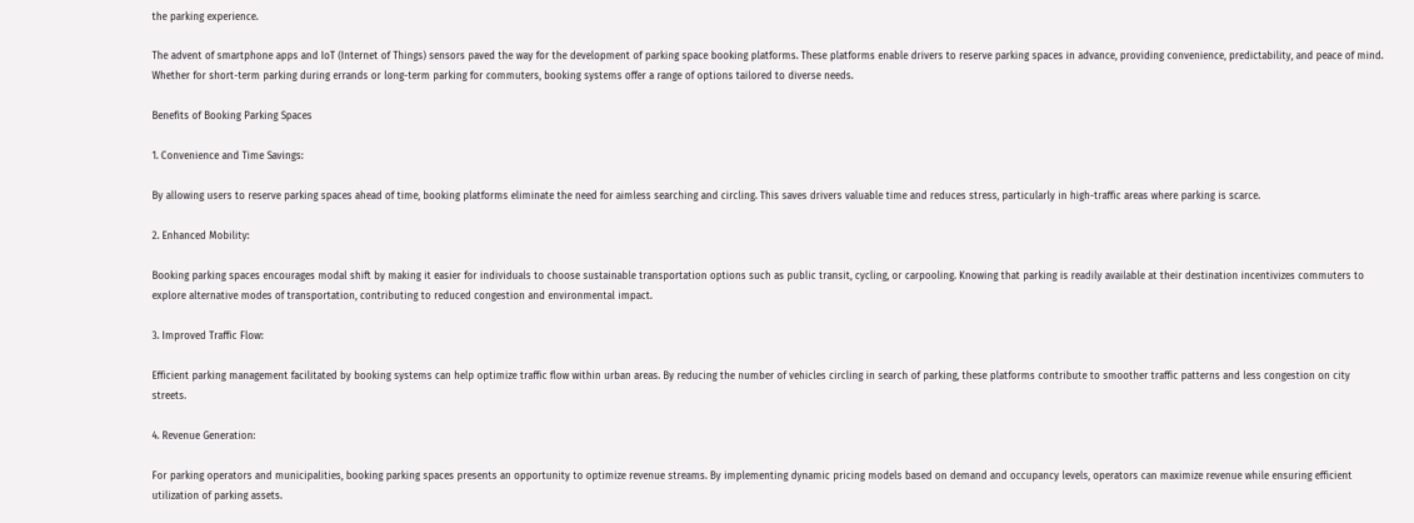the parking experience.

The advent of smartphone apps and IoT (Internet of Things) sensors paved the way for the development of parking space booking platforms. These platforms enable drivers to reserve parking spaces in advance, providing convenience, predictability, and peace of mind. Whether for short-term parking during errands or long-term parking for commuters, booking systems offer a range of options tailored to diverse needs.

Benefits of Booking Parking Spaces

1. Convenience and Time Savings:

By allowing users to reserve parking spaces ahead of time, booking platforms eliminate the need for aimless searching and circling. This saves drivers valuable time and reduces stress, particularly in high-traffic areas where parking is scarce.

2. Enhanced Mobility:

Booking parking spaces encourages modal shift by making it easier for individuals to choose sustainable transportation options such as public transit, cycling, or carpooling. Knowing that parking is readily available at their destination incentivizes commuters to explore alternative modes of transportation, contributing to reduced congestion and environmental impact.

3. Improved Traffic Flow:

Efficient parking management facilitated by booking systems can help optimize traffic flow within urban areas. By reducing the number of vehicles circling in search of parking, these platforms contribute to smoother traffic patterns and less congestion on city streets.

4. Revenue Generation:

For parking operators and municipalities, booking parking spaces presents an opportunity to optimize revenue streams. By implementing dynamic pricing models based on demand and occupancy levels, operators can maximize revenue while ensuring efficient utilization of parking assets.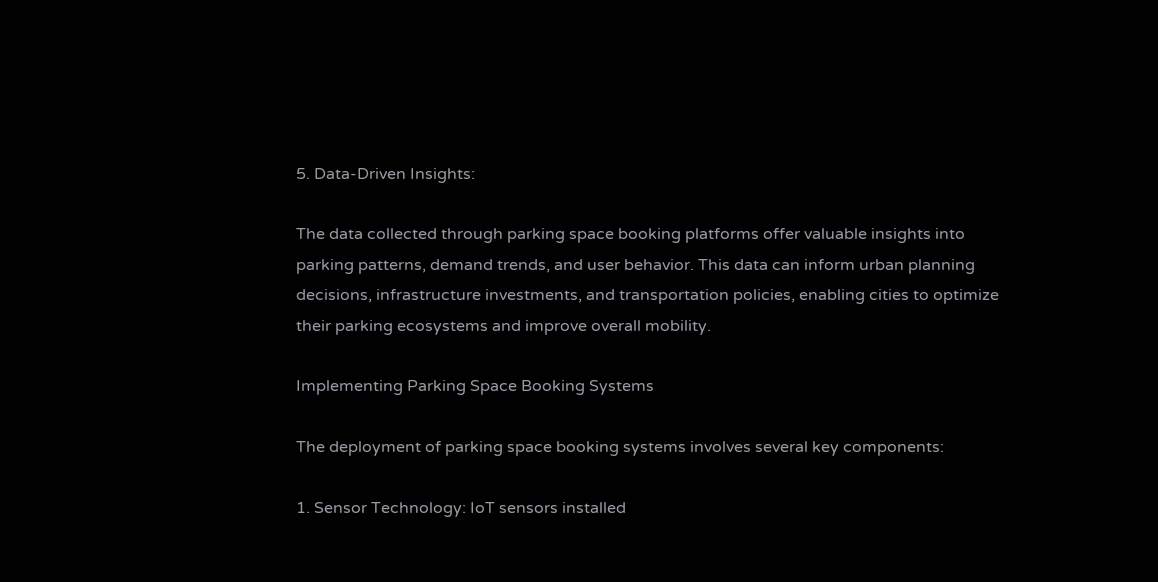5. Data-Driven Insights:

The data collected through parking space booking platforms offer valuable insights into parking patterns, demand trends, and user behavior. This data can inform urban planning decisions, infrastructure investments, and transportation policies, enabling cities to optimize their parking ecosystems and improve overall mobility.

Implementing Parking Space Booking Systems

The deployment of parking space booking systems involves several key components:

1. Sensor Technology: IoT sensors installed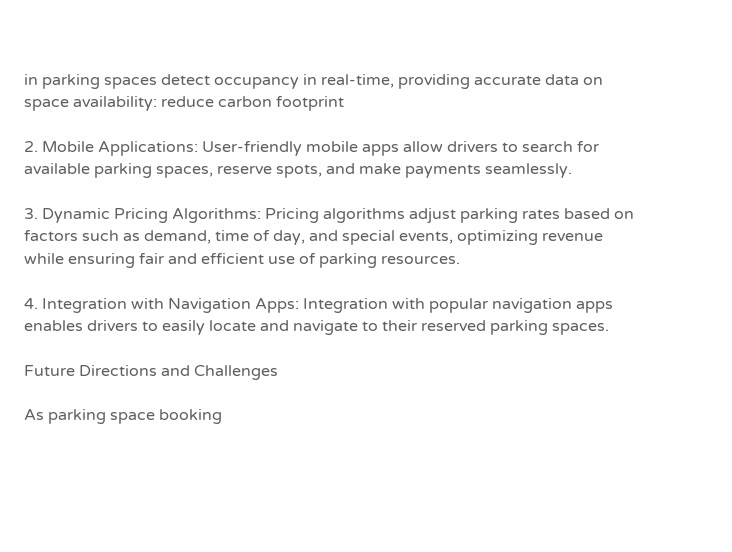in parking spaces detect occupancy in real-time, providing accurate data on space availability: reduce carbon footprint

2. Mobile Applications: User-friendly mobile apps allow drivers to search for available parking spaces, reserve spots, and make payments seamlessly.

3. Dynamic Pricing Algorithms: Pricing algorithms adjust parking rates based on factors such as demand, time of day, and special events, optimizing revenue while ensuring fair and efficient use of parking resources.

4. Integration with Navigation Apps: Integration with popular navigation apps enables drivers to easily locate and navigate to their reserved parking spaces.

Future Directions and Challenges

As parking space booking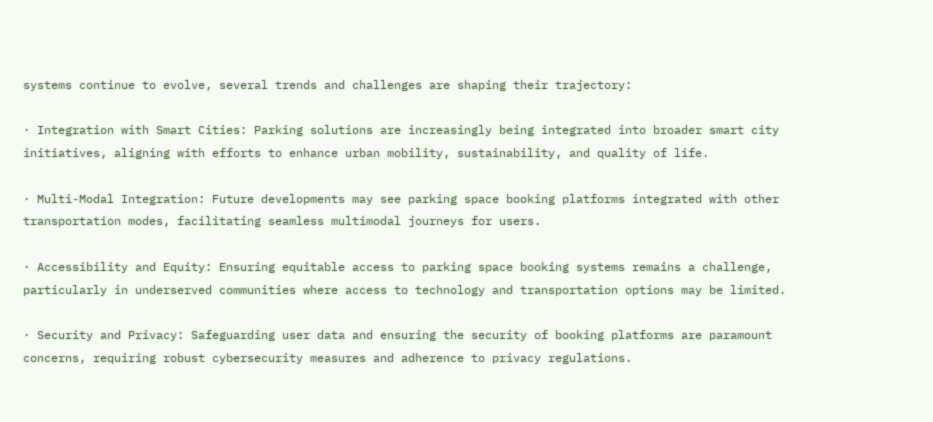systems continue to evolve, several trends and challenges are shaping their trajectory:

· Integration with Smart Cities: Parking solutions are increasingly being integrated into broader smart city initiatives, aligning with efforts to enhance urban mobility, sustainability, and quality of life.

· Multi-Modal Integration: Future developments may see parking space booking platforms integrated with other transportation modes, facilitating seamless multimodal journeys for users.

· Accessibility and Equity: Ensuring equitable access to parking space booking systems remains a challenge, particularly in underserved communities where access to technology and transportation options may be limited.

· Security and Privacy: Safeguarding user data and ensuring the security of booking platforms are paramount concerns, requiring robust cybersecurity measures and adherence to privacy regulations.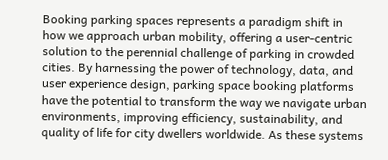Booking parking spaces represents a paradigm shift in how we approach urban mobility, offering a user-centric solution to the perennial challenge of parking in crowded cities. By harnessing the power of technology, data, and user experience design, parking space booking platforms have the potential to transform the way we navigate urban environments, improving efficiency, sustainability, and quality of life for city dwellers worldwide. As these systems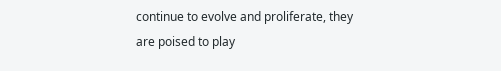continue to evolve and proliferate, they are poised to play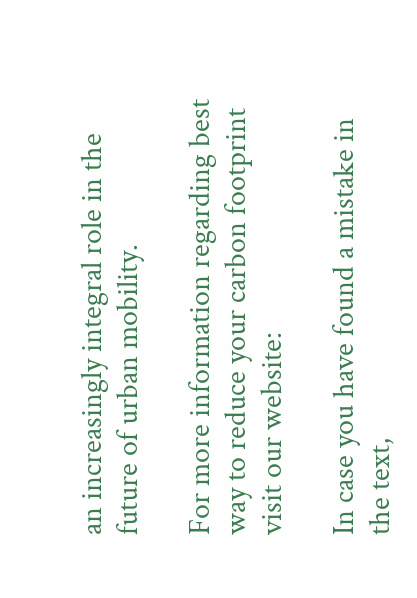an increasingly integral role in the future of urban mobility.

For more information regarding best way to reduce your carbon footprint visit our website:

In case you have found a mistake in the text,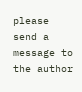please send a message to the author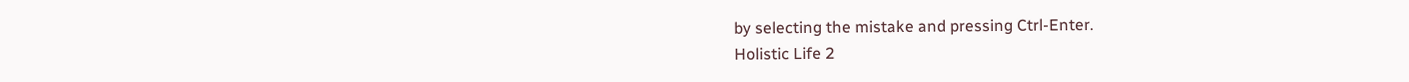by selecting the mistake and pressing Ctrl-Enter.
Holistic Life 2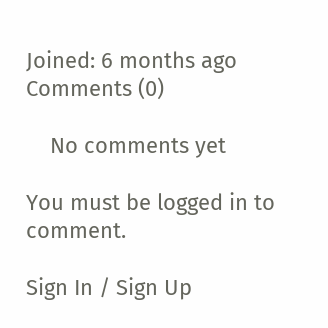Joined: 6 months ago
Comments (0)

    No comments yet

You must be logged in to comment.

Sign In / Sign Up